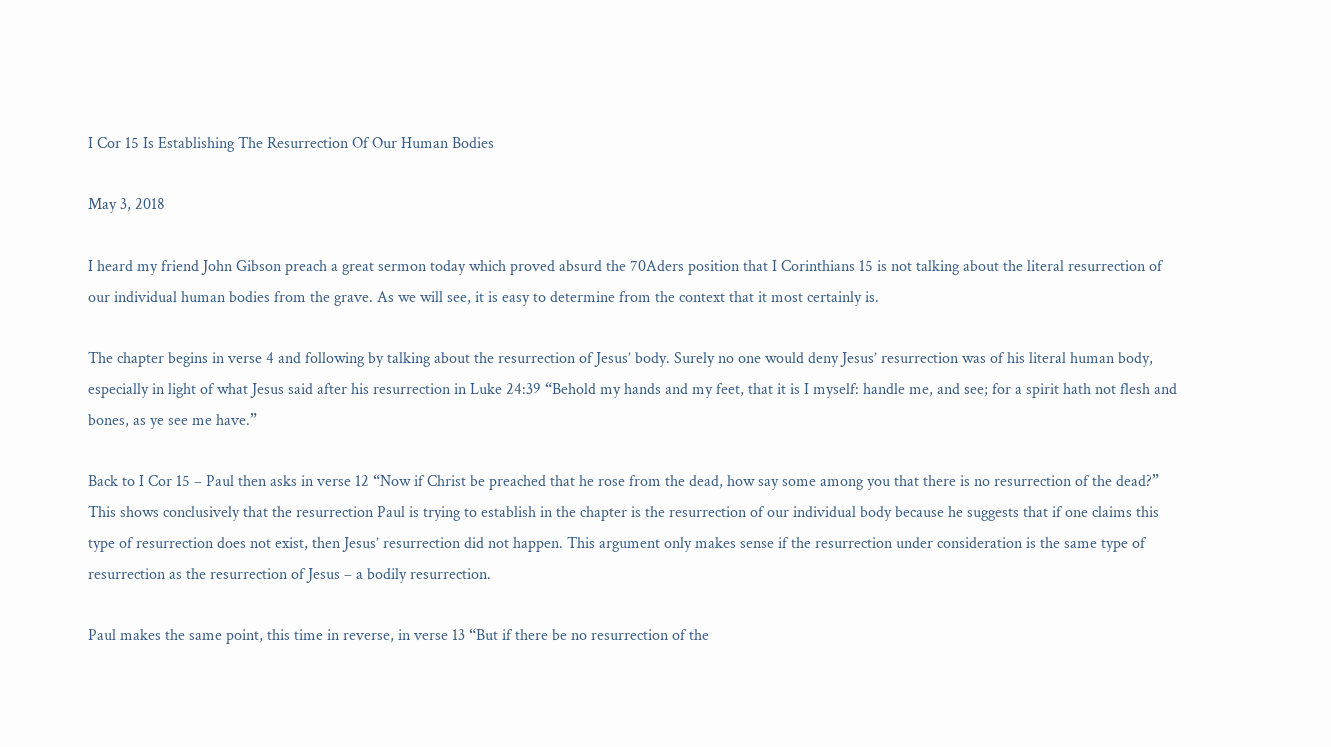I Cor 15 Is Establishing The Resurrection Of Our Human Bodies

May 3, 2018

I heard my friend John Gibson preach a great sermon today which proved absurd the 70Aders position that I Corinthians 15 is not talking about the literal resurrection of our individual human bodies from the grave. As we will see, it is easy to determine from the context that it most certainly is.

The chapter begins in verse 4 and following by talking about the resurrection of Jesus’ body. Surely no one would deny Jesus’ resurrection was of his literal human body, especially in light of what Jesus said after his resurrection in Luke 24:39 “Behold my hands and my feet, that it is I myself: handle me, and see; for a spirit hath not flesh and bones, as ye see me have.”

Back to I Cor 15 – Paul then asks in verse 12 “Now if Christ be preached that he rose from the dead, how say some among you that there is no resurrection of the dead?” This shows conclusively that the resurrection Paul is trying to establish in the chapter is the resurrection of our individual body because he suggests that if one claims this type of resurrection does not exist, then Jesus’ resurrection did not happen. This argument only makes sense if the resurrection under consideration is the same type of resurrection as the resurrection of Jesus – a bodily resurrection.

Paul makes the same point, this time in reverse, in verse 13 “But if there be no resurrection of the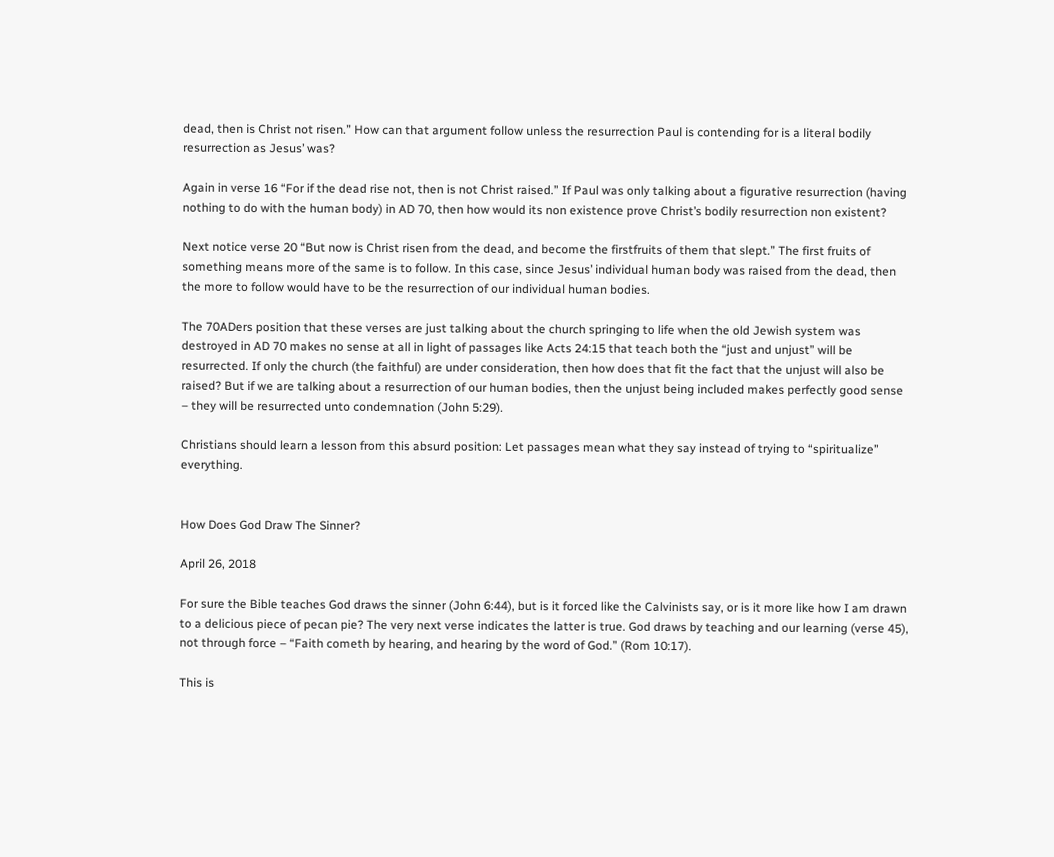dead, then is Christ not risen.” How can that argument follow unless the resurrection Paul is contending for is a literal bodily resurrection as Jesus’ was?

Again in verse 16 “For if the dead rise not, then is not Christ raised.” If Paul was only talking about a figurative resurrection (having nothing to do with the human body) in AD 70, then how would its non existence prove Christ’s bodily resurrection non existent?

Next notice verse 20 “But now is Christ risen from the dead, and become the firstfruits of them that slept.” The first fruits of something means more of the same is to follow. In this case, since Jesus’ individual human body was raised from the dead, then the more to follow would have to be the resurrection of our individual human bodies.

The 70ADers position that these verses are just talking about the church springing to life when the old Jewish system was destroyed in AD 70 makes no sense at all in light of passages like Acts 24:15 that teach both the “just and unjust” will be resurrected. If only the church (the faithful) are under consideration, then how does that fit the fact that the unjust will also be raised? But if we are talking about a resurrection of our human bodies, then the unjust being included makes perfectly good sense – they will be resurrected unto condemnation (John 5:29).

Christians should learn a lesson from this absurd position: Let passages mean what they say instead of trying to “spiritualize” everything.


How Does God Draw The Sinner?

April 26, 2018

For sure the Bible teaches God draws the sinner (John 6:44), but is it forced like the Calvinists say, or is it more like how I am drawn to a delicious piece of pecan pie? The very next verse indicates the latter is true. God draws by teaching and our learning (verse 45), not through force – “Faith cometh by hearing, and hearing by the word of God.” (Rom 10:17).

This is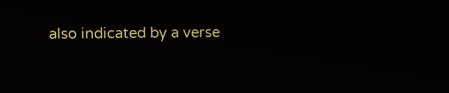also indicated by a verse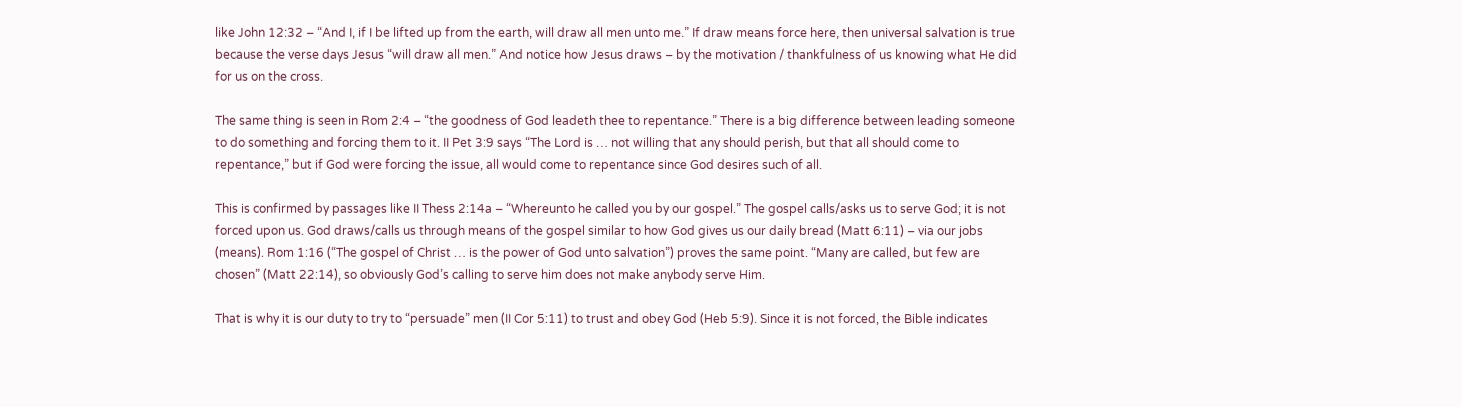like John 12:32 – “And I, if I be lifted up from the earth, will draw all men unto me.” If draw means force here, then universal salvation is true because the verse days Jesus “will draw all men.” And notice how Jesus draws – by the motivation / thankfulness of us knowing what He did for us on the cross.

The same thing is seen in Rom 2:4 – “the goodness of God leadeth thee to repentance.” There is a big difference between leading someone to do something and forcing them to it. II Pet 3:9 says “The Lord is … not willing that any should perish, but that all should come to repentance,” but if God were forcing the issue, all would come to repentance since God desires such of all.

This is confirmed by passages like II Thess 2:14a – “Whereunto he called you by our gospel.” The gospel calls/asks us to serve God; it is not forced upon us. God draws/calls us through means of the gospel similar to how God gives us our daily bread (Matt 6:11) – via our jobs (means). Rom 1:16 (“The gospel of Christ … is the power of God unto salvation”) proves the same point. “Many are called, but few are chosen” (Matt 22:14), so obviously God’s calling to serve him does not make anybody serve Him.

That is why it is our duty to try to “persuade” men (II Cor 5:11) to trust and obey God (Heb 5:9). Since it is not forced, the Bible indicates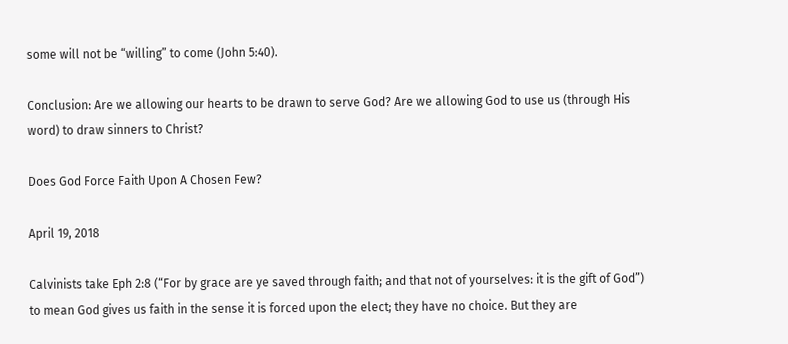some will not be “willing” to come (John 5:40).

Conclusion: Are we allowing our hearts to be drawn to serve God? Are we allowing God to use us (through His word) to draw sinners to Christ?

Does God Force Faith Upon A Chosen Few?

April 19, 2018

Calvinists take Eph 2:8 (“For by grace are ye saved through faith; and that not of yourselves: it is the gift of God”) to mean God gives us faith in the sense it is forced upon the elect; they have no choice. But they are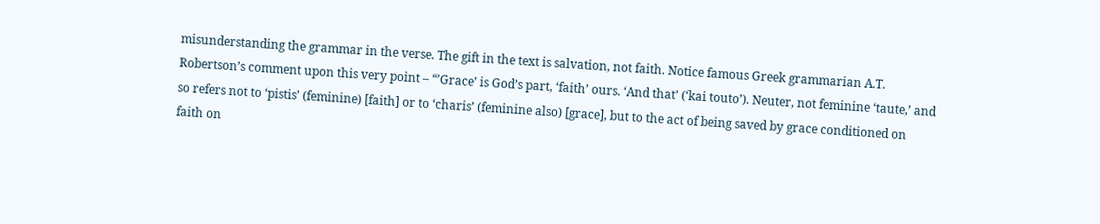misunderstanding the grammar in the verse. The gift in the text is salvation, not faith. Notice famous Greek grammarian A.T. Robertson’s comment upon this very point – “’Grace’ is God’s part, ‘faith’ ours. ‘And that’ (‘kai touto’). Neuter, not feminine ‘taute,’ and so refers not to ‘pistis’ (feminine) [faith] or to ‘charis’ (feminine also) [grace], but to the act of being saved by grace conditioned on faith on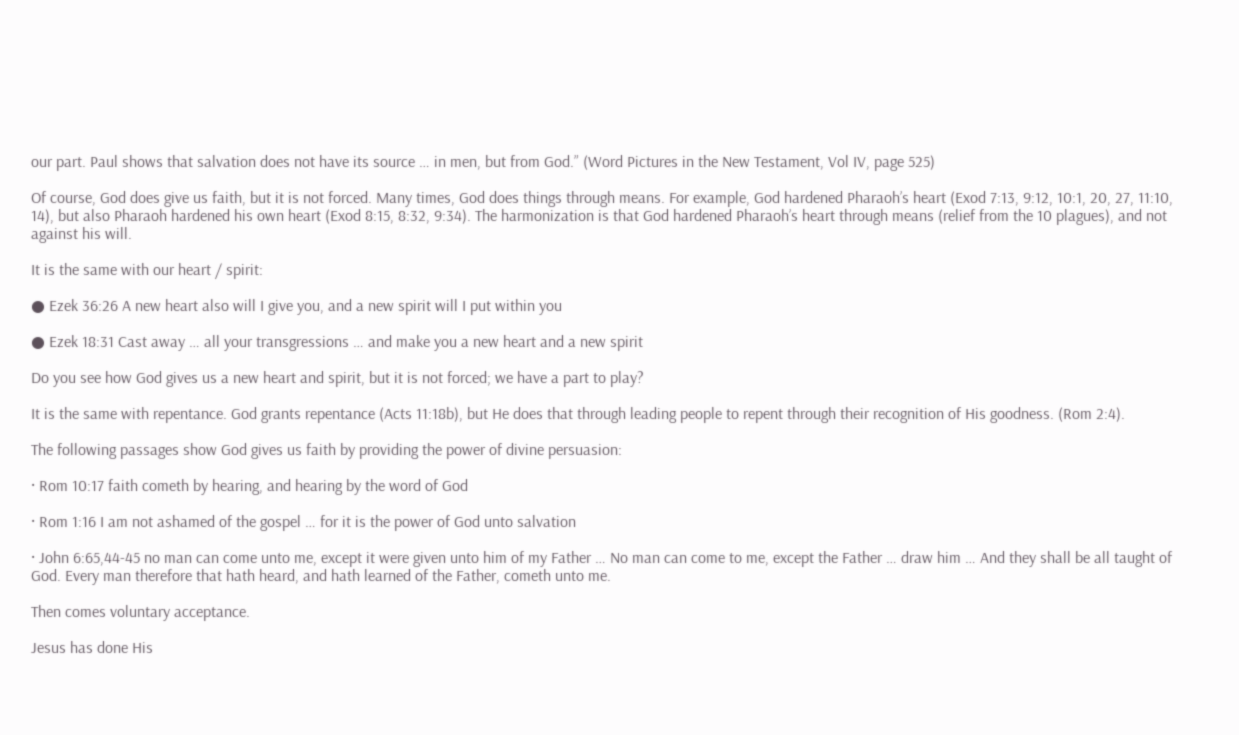our part. Paul shows that salvation does not have its source … in men, but from God.” (Word Pictures in the New Testament, Vol IV, page 525)

Of course, God does give us faith, but it is not forced. Many times, God does things through means. For example, God hardened Pharaoh’s heart (Exod 7:13, 9:12, 10:1, 20, 27, 11:10, 14), but also Pharaoh hardened his own heart (Exod 8:15, 8:32, 9:34). The harmonization is that God hardened Pharaoh’s heart through means (relief from the 10 plagues), and not against his will.

It is the same with our heart / spirit:

● Ezek 36:26 A new heart also will I give you, and a new spirit will I put within you

● Ezek 18:31 Cast away … all your transgressions … and make you a new heart and a new spirit

Do you see how God gives us a new heart and spirit, but it is not forced; we have a part to play?

It is the same with repentance. God grants repentance (Acts 11:18b), but He does that through leading people to repent through their recognition of His goodness. (Rom 2:4).

The following passages show God gives us faith by providing the power of divine persuasion:

· Rom 10:17 faith cometh by hearing, and hearing by the word of God

· Rom 1:16 I am not ashamed of the gospel … for it is the power of God unto salvation

· John 6:65,44-45 no man can come unto me, except it were given unto him of my Father … No man can come to me, except the Father … draw him … And they shall be all taught of God. Every man therefore that hath heard, and hath learned of the Father, cometh unto me.

Then comes voluntary acceptance.

Jesus has done His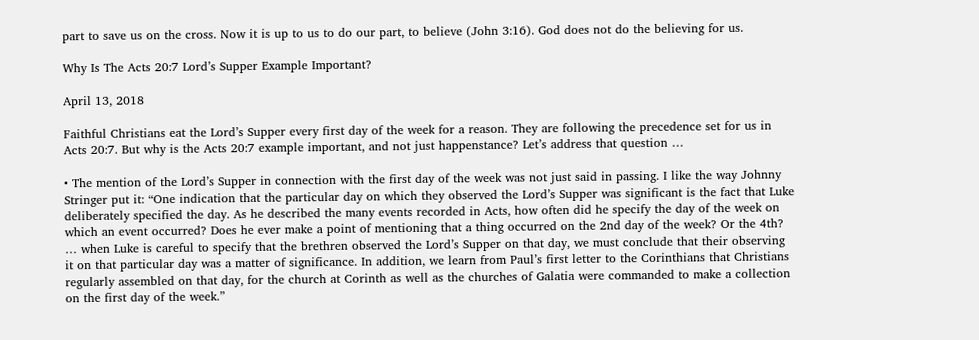part to save us on the cross. Now it is up to us to do our part, to believe (John 3:16). God does not do the believing for us.

Why Is The Acts 20:7 Lord’s Supper Example Important?

April 13, 2018

Faithful Christians eat the Lord’s Supper every first day of the week for a reason. They are following the precedence set for us in Acts 20:7. But why is the Acts 20:7 example important, and not just happenstance? Let’s address that question …

• The mention of the Lord’s Supper in connection with the first day of the week was not just said in passing. I like the way Johnny Stringer put it: “One indication that the particular day on which they observed the Lord’s Supper was significant is the fact that Luke deliberately specified the day. As he described the many events recorded in Acts, how often did he specify the day of the week on which an event occurred? Does he ever make a point of mentioning that a thing occurred on the 2nd day of the week? Or the 4th? … when Luke is careful to specify that the brethren observed the Lord’s Supper on that day, we must conclude that their observing it on that particular day was a matter of significance. In addition, we learn from Paul’s first letter to the Corinthians that Christians regularly assembled on that day, for the church at Corinth as well as the churches of Galatia were commanded to make a collection on the first day of the week.”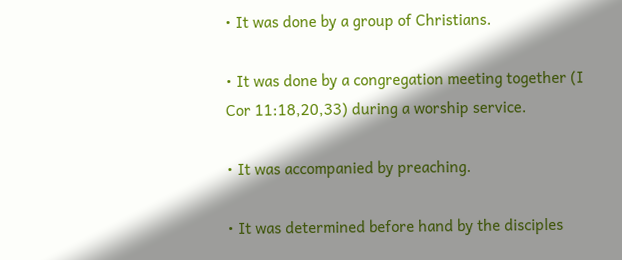• It was done by a group of Christians.

• It was done by a congregation meeting together (I Cor 11:18,20,33) during a worship service.

• It was accompanied by preaching.

• It was determined before hand by the disciples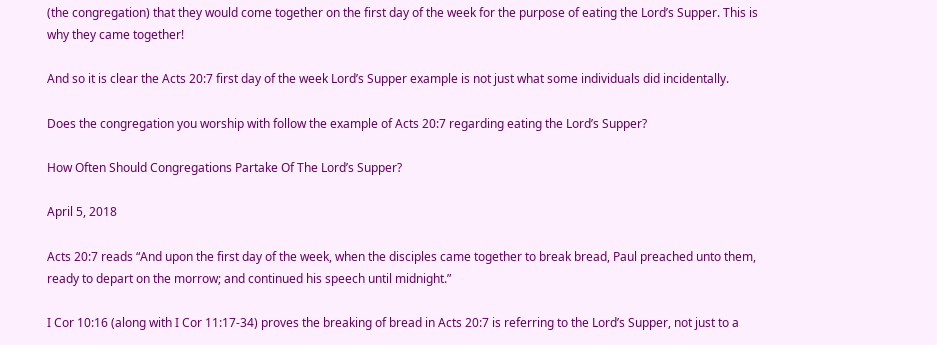(the congregation) that they would come together on the first day of the week for the purpose of eating the Lord’s Supper. This is why they came together!

And so it is clear the Acts 20:7 first day of the week Lord’s Supper example is not just what some individuals did incidentally.

Does the congregation you worship with follow the example of Acts 20:7 regarding eating the Lord’s Supper?

How Often Should Congregations Partake Of The Lord’s Supper?

April 5, 2018

Acts 20:7 reads “And upon the first day of the week, when the disciples came together to break bread, Paul preached unto them, ready to depart on the morrow; and continued his speech until midnight.”

I Cor 10:16 (along with I Cor 11:17-34) proves the breaking of bread in Acts 20:7 is referring to the Lord’s Supper, not just to a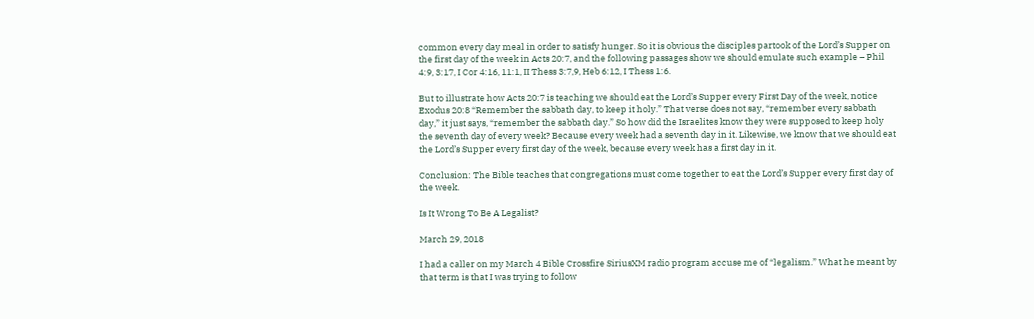common every day meal in order to satisfy hunger. So it is obvious the disciples partook of the Lord’s Supper on the first day of the week in Acts 20:7, and the following passages show we should emulate such example – Phil 4:9, 3:17, I Cor 4:16, 11:1, II Thess 3:7,9, Heb 6:12, I Thess 1:6.

But to illustrate how Acts 20:7 is teaching we should eat the Lord’s Supper every First Day of the week, notice Exodus 20:8 “Remember the sabbath day, to keep it holy.” That verse does not say, “remember every sabbath day,” it just says, “remember the sabbath day.” So how did the Israelites know they were supposed to keep holy the seventh day of every week? Because every week had a seventh day in it. Likewise, we know that we should eat the Lord’s Supper every first day of the week, because every week has a first day in it.

Conclusion: The Bible teaches that congregations must come together to eat the Lord’s Supper every first day of the week.

Is It Wrong To Be A Legalist?

March 29, 2018

I had a caller on my March 4 Bible Crossfire SiriusXM radio program accuse me of “legalism.” What he meant by that term is that I was trying to follow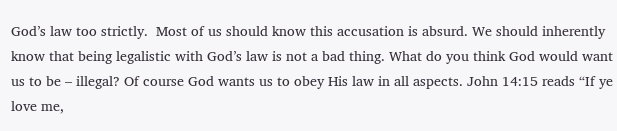God’s law too strictly.  Most of us should know this accusation is absurd. We should inherently know that being legalistic with God’s law is not a bad thing. What do you think God would want us to be – illegal? Of course God wants us to obey His law in all aspects. John 14:15 reads “If ye love me,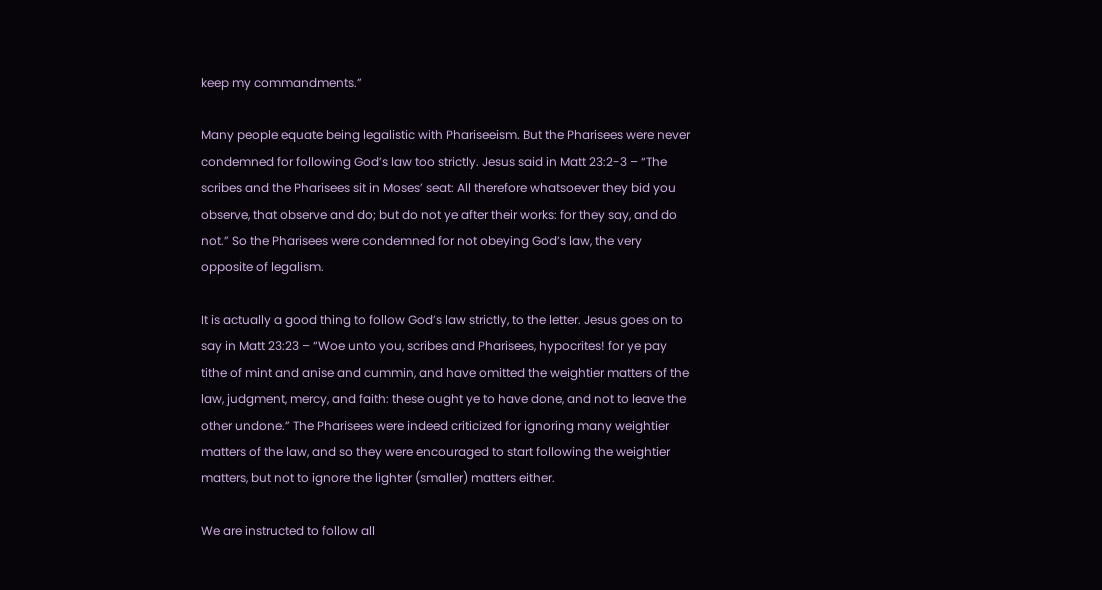keep my commandments.”

Many people equate being legalistic with Phariseeism. But the Pharisees were never condemned for following God’s law too strictly. Jesus said in Matt 23:2-3 – “The scribes and the Pharisees sit in Moses’ seat: All therefore whatsoever they bid you observe, that observe and do; but do not ye after their works: for they say, and do not.” So the Pharisees were condemned for not obeying God’s law, the very opposite of legalism.

It is actually a good thing to follow God’s law strictly, to the letter. Jesus goes on to say in Matt 23:23 – “Woe unto you, scribes and Pharisees, hypocrites! for ye pay tithe of mint and anise and cummin, and have omitted the weightier matters of the law, judgment, mercy, and faith: these ought ye to have done, and not to leave the other undone.” The Pharisees were indeed criticized for ignoring many weightier matters of the law, and so they were encouraged to start following the weightier matters, but not to ignore the lighter (smaller) matters either.

We are instructed to follow all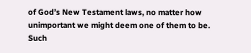of God’s New Testament laws, no matter how unimportant we might deem one of them to be. Such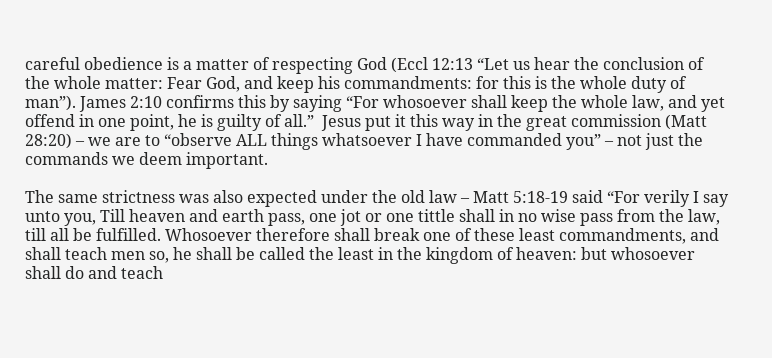careful obedience is a matter of respecting God (Eccl 12:13 “Let us hear the conclusion of the whole matter: Fear God, and keep his commandments: for this is the whole duty of man”). James 2:10 confirms this by saying “For whosoever shall keep the whole law, and yet offend in one point, he is guilty of all.”  Jesus put it this way in the great commission (Matt 28:20) – we are to “observe ALL things whatsoever I have commanded you” – not just the commands we deem important.

The same strictness was also expected under the old law – Matt 5:18-19 said “For verily I say unto you, Till heaven and earth pass, one jot or one tittle shall in no wise pass from the law, till all be fulfilled. Whosoever therefore shall break one of these least commandments, and shall teach men so, he shall be called the least in the kingdom of heaven: but whosoever shall do and teach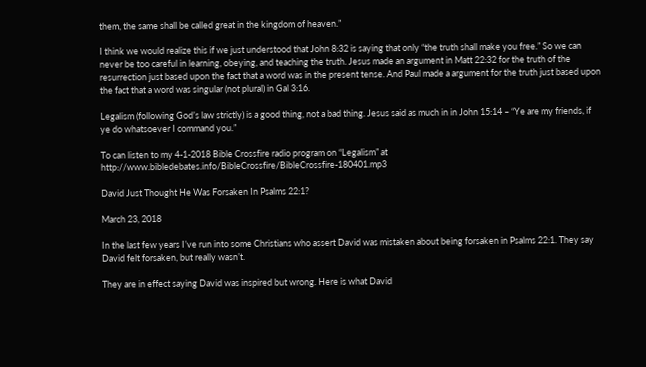them, the same shall be called great in the kingdom of heaven.”

I think we would realize this if we just understood that John 8:32 is saying that only “the truth shall make you free.” So we can never be too careful in learning, obeying, and teaching the truth. Jesus made an argument in Matt 22:32 for the truth of the resurrection just based upon the fact that a word was in the present tense. And Paul made a argument for the truth just based upon the fact that a word was singular (not plural) in Gal 3:16.

Legalism (following God’s law strictly) is a good thing, not a bad thing. Jesus said as much in in John 15:14 – “Ye are my friends, if ye do whatsoever I command you.”

To can listen to my 4-1-2018 Bible Crossfire radio program on “Legalism” at http://www.bibledebates.info/BibleCrossfire/BibleCrossfire-180401.mp3

David Just Thought He Was Forsaken In Psalms 22:1?

March 23, 2018

In the last few years I’ve run into some Christians who assert David was mistaken about being forsaken in Psalms 22:1. They say David felt forsaken, but really wasn’t.

They are in effect saying David was inspired but wrong. Here is what David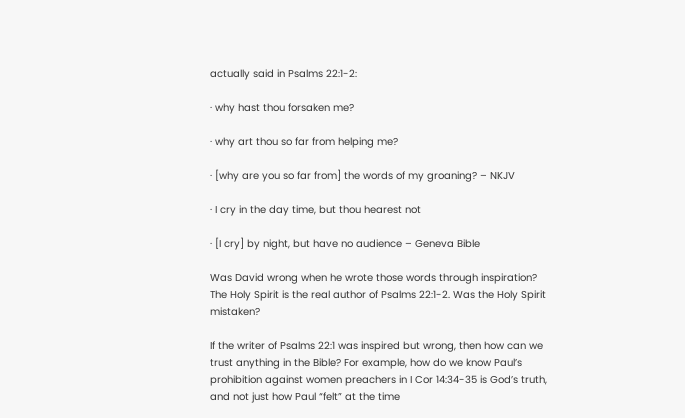actually said in Psalms 22:1-2:

· why hast thou forsaken me?

· why art thou so far from helping me?

· [why are you so far from] the words of my groaning? – NKJV

· I cry in the day time, but thou hearest not

· [I cry] by night, but have no audience – Geneva Bible

Was David wrong when he wrote those words through inspiration? The Holy Spirit is the real author of Psalms 22:1-2. Was the Holy Spirit mistaken?

If the writer of Psalms 22:1 was inspired but wrong, then how can we trust anything in the Bible? For example, how do we know Paul’s prohibition against women preachers in I Cor 14:34-35 is God’s truth, and not just how Paul “felt” at the time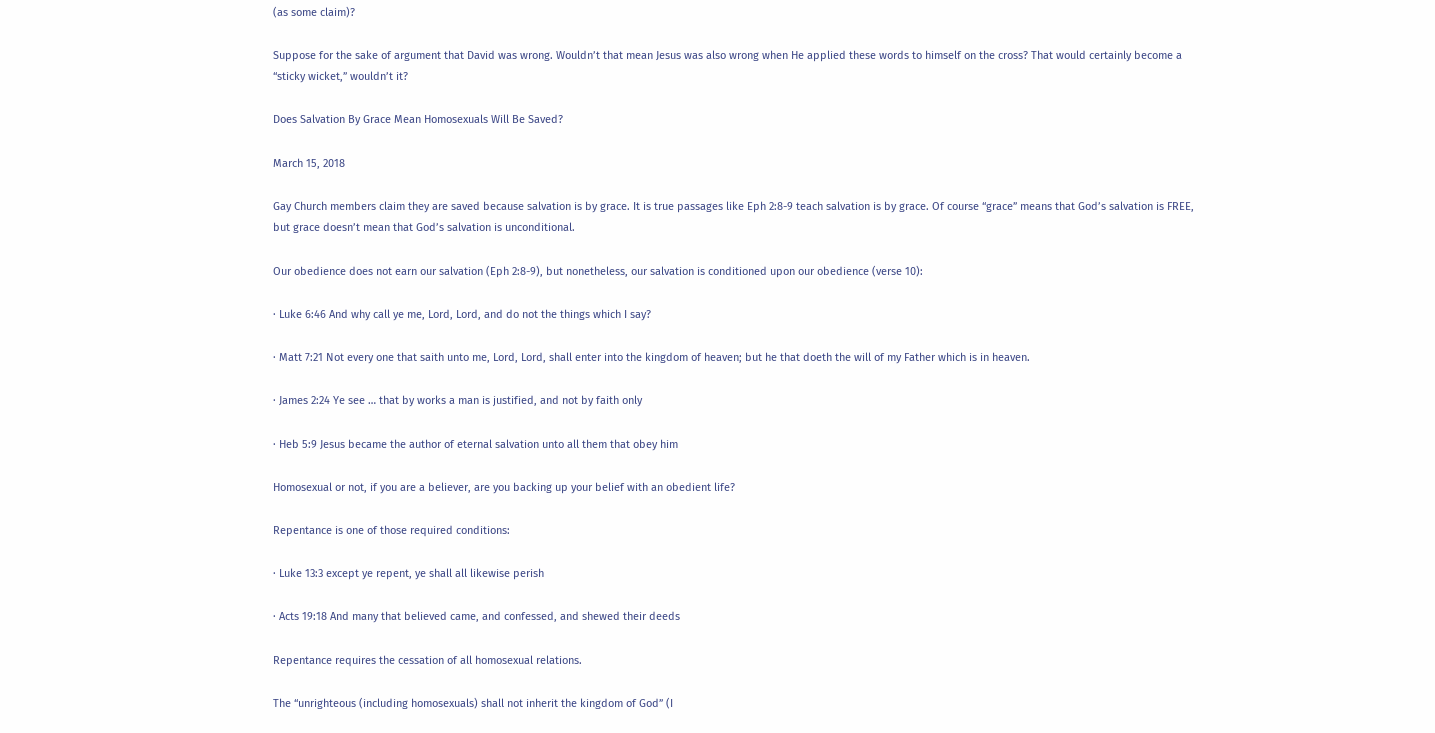(as some claim)?

Suppose for the sake of argument that David was wrong. Wouldn’t that mean Jesus was also wrong when He applied these words to himself on the cross? That would certainly become a “sticky wicket,” wouldn’t it?

Does Salvation By Grace Mean Homosexuals Will Be Saved?

March 15, 2018

Gay Church members claim they are saved because salvation is by grace. It is true passages like Eph 2:8-9 teach salvation is by grace. Of course “grace” means that God’s salvation is FREE, but grace doesn’t mean that God’s salvation is unconditional.

Our obedience does not earn our salvation (Eph 2:8-9), but nonetheless, our salvation is conditioned upon our obedience (verse 10):

· Luke 6:46 And why call ye me, Lord, Lord, and do not the things which I say?

· Matt 7:21 Not every one that saith unto me, Lord, Lord, shall enter into the kingdom of heaven; but he that doeth the will of my Father which is in heaven.

· James 2:24 Ye see … that by works a man is justified, and not by faith only

· Heb 5:9 Jesus became the author of eternal salvation unto all them that obey him

Homosexual or not, if you are a believer, are you backing up your belief with an obedient life?

Repentance is one of those required conditions:

· Luke 13:3 except ye repent, ye shall all likewise perish

· Acts 19:18 And many that believed came, and confessed, and shewed their deeds

Repentance requires the cessation of all homosexual relations.

The “unrighteous (including homosexuals) shall not inherit the kingdom of God” (I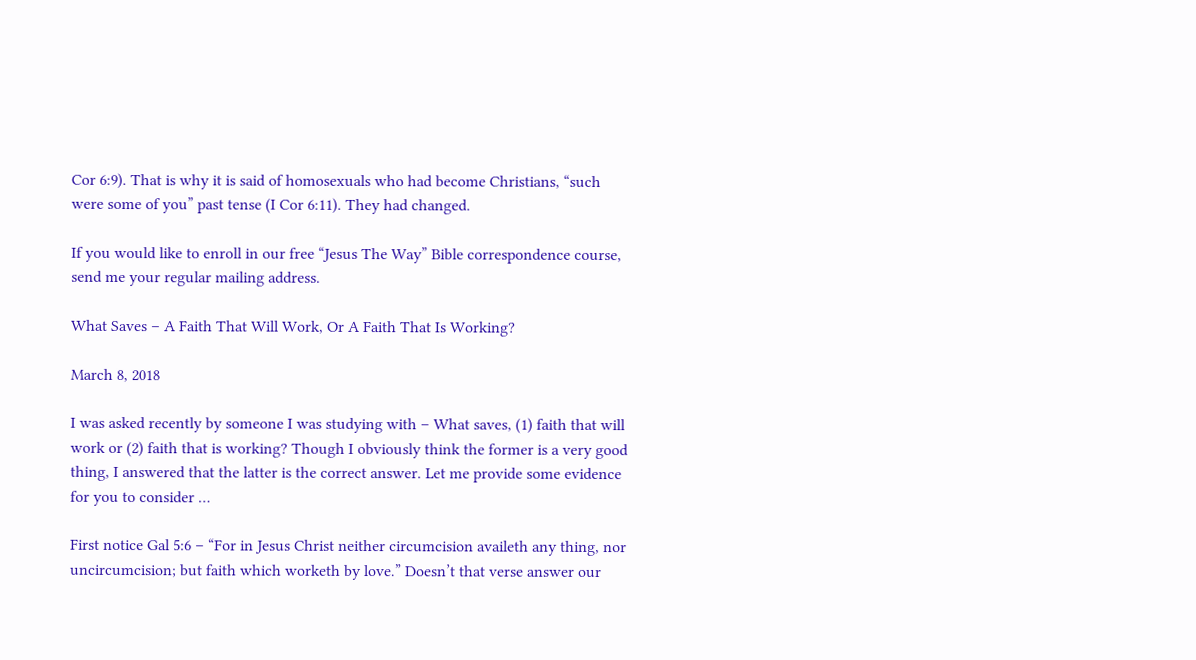Cor 6:9). That is why it is said of homosexuals who had become Christians, “such were some of you” past tense (I Cor 6:11). They had changed.

If you would like to enroll in our free “Jesus The Way” Bible correspondence course, send me your regular mailing address.

What Saves – A Faith That Will Work, Or A Faith That Is Working?

March 8, 2018

I was asked recently by someone I was studying with – What saves, (1) faith that will work or (2) faith that is working? Though I obviously think the former is a very good thing, I answered that the latter is the correct answer. Let me provide some evidence for you to consider …

First notice Gal 5:6 – “For in Jesus Christ neither circumcision availeth any thing, nor uncircumcision; but faith which worketh by love.” Doesn’t that verse answer our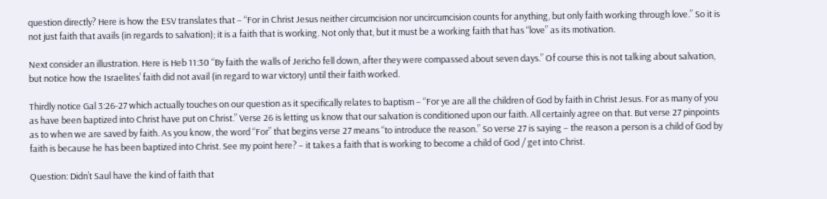question directly? Here is how the ESV translates that – “For in Christ Jesus neither circumcision nor uncircumcision counts for anything, but only faith working through love.” So it is not just faith that avails (in regards to salvation); it is a faith that is working. Not only that, but it must be a working faith that has “love” as its motivation.

Next consider an illustration. Here is Heb 11:30 “By faith the walls of Jericho fell down, after they were compassed about seven days.” Of course this is not talking about salvation, but notice how the Israelites’ faith did not avail (in regard to war victory) until their faith worked.

Thirdly notice Gal 3:26-27 which actually touches on our question as it specifically relates to baptism – “For ye are all the children of God by faith in Christ Jesus. For as many of you as have been baptized into Christ have put on Christ.” Verse 26 is letting us know that our salvation is conditioned upon our faith. All certainly agree on that. But verse 27 pinpoints as to when we are saved by faith. As you know, the word “For” that begins verse 27 means “to introduce the reason.” So verse 27 is saying – the reason a person is a child of God by faith is because he has been baptized into Christ. See my point here? – it takes a faith that is working to become a child of God / get into Christ.

Question: Didn’t Saul have the kind of faith that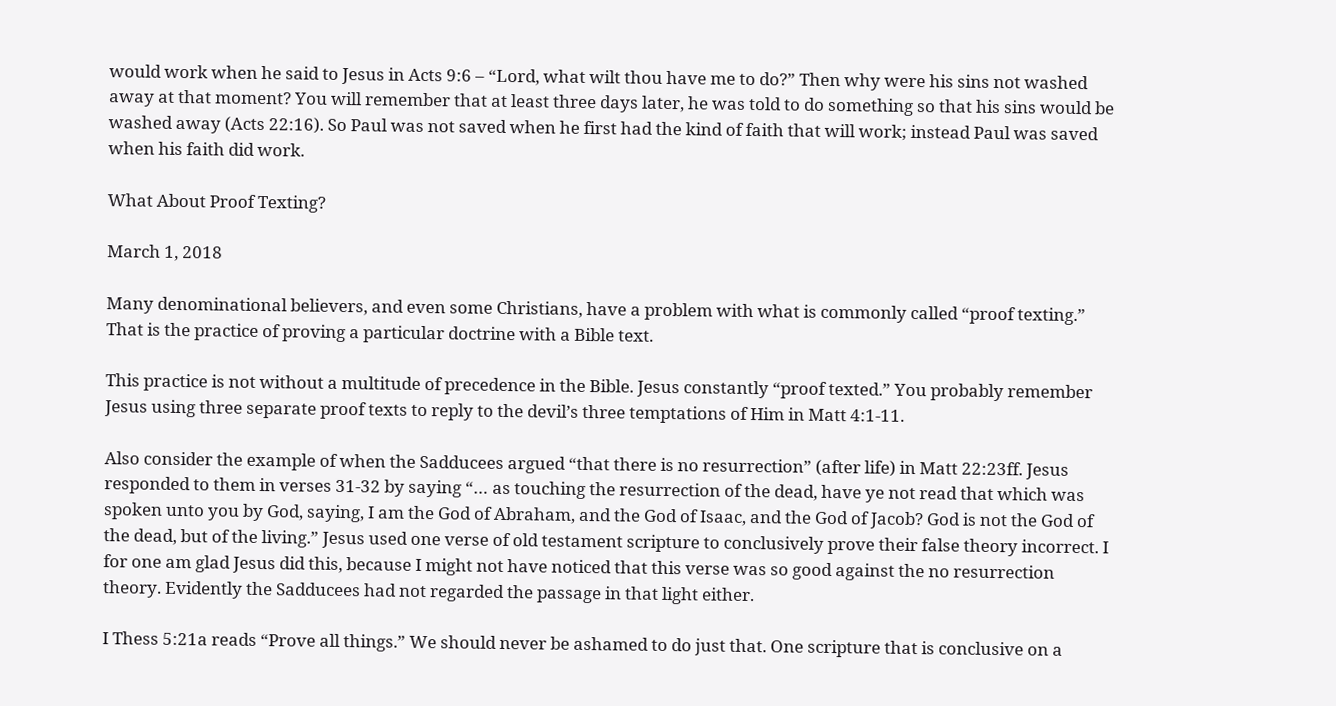would work when he said to Jesus in Acts 9:6 – “Lord, what wilt thou have me to do?” Then why were his sins not washed away at that moment? You will remember that at least three days later, he was told to do something so that his sins would be washed away (Acts 22:16). So Paul was not saved when he first had the kind of faith that will work; instead Paul was saved when his faith did work.

What About Proof Texting?

March 1, 2018

Many denominational believers, and even some Christians, have a problem with what is commonly called “proof texting.” That is the practice of proving a particular doctrine with a Bible text.

This practice is not without a multitude of precedence in the Bible. Jesus constantly “proof texted.” You probably remember Jesus using three separate proof texts to reply to the devil’s three temptations of Him in Matt 4:1-11.

Also consider the example of when the Sadducees argued “that there is no resurrection” (after life) in Matt 22:23ff. Jesus responded to them in verses 31-32 by saying “… as touching the resurrection of the dead, have ye not read that which was spoken unto you by God, saying, I am the God of Abraham, and the God of Isaac, and the God of Jacob? God is not the God of the dead, but of the living.” Jesus used one verse of old testament scripture to conclusively prove their false theory incorrect. I for one am glad Jesus did this, because I might not have noticed that this verse was so good against the no resurrection theory. Evidently the Sadducees had not regarded the passage in that light either.

I Thess 5:21a reads “Prove all things.” We should never be ashamed to do just that. One scripture that is conclusive on a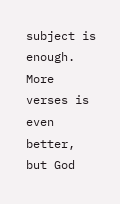subject is enough. More verses is even better, but God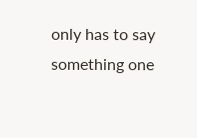only has to say something one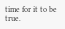time for it to be true.